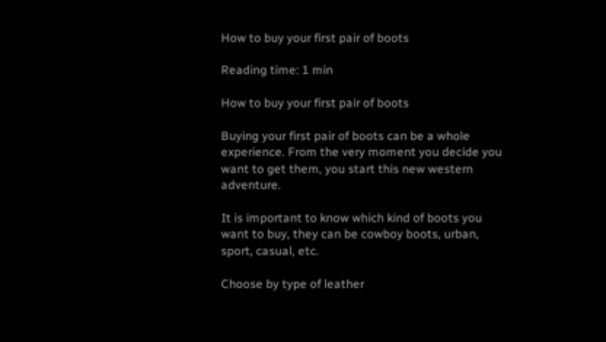How to buy your first pair of boots

Reading time: 1 min

How to buy your first pair of boots

Buying your first pair of boots can be a whole experience. From the very moment you decide you want to get them, you start this new western adventure.

It is important to know which kind of boots you want to buy, they can be cowboy boots, urban, sport, casual, etc.

Choose by type of leather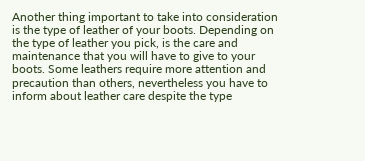Another thing important to take into consideration is the type of leather of your boots. Depending on the type of leather you pick, is the care and maintenance that you will have to give to your boots. Some leathers require more attention and precaution than others, nevertheless you have to inform about leather care despite the type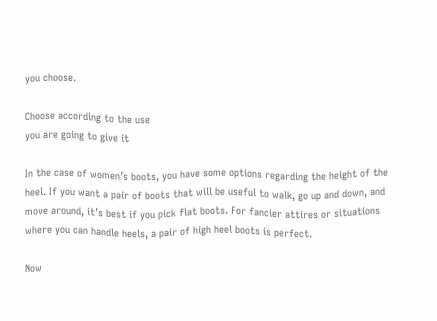you choose.

Choose according to the use
you are going to give it

In the case of women’s boots, you have some options regarding the height of the heel. If you want a pair of boots that will be useful to walk, go up and down, and move around, it’s best if you pick flat boots. For fancier attires or situations where you can handle heels, a pair of high heel boots is perfect.

Now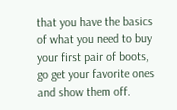that you have the basics of what you need to buy your first pair of boots, go get your favorite ones and show them off.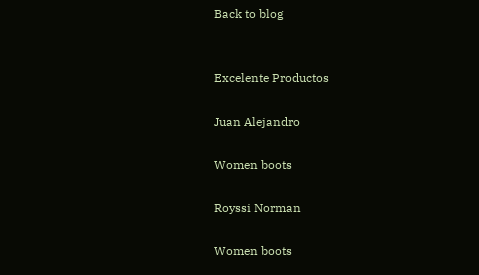Back to blog


Excelente Productos

Juan Alejandro

Women boots

Royssi Norman

Women boots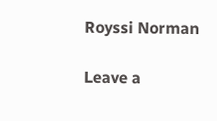Royssi Norman

Leave a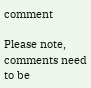comment

Please note, comments need to be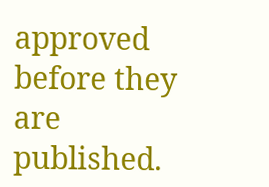approved before they are published.